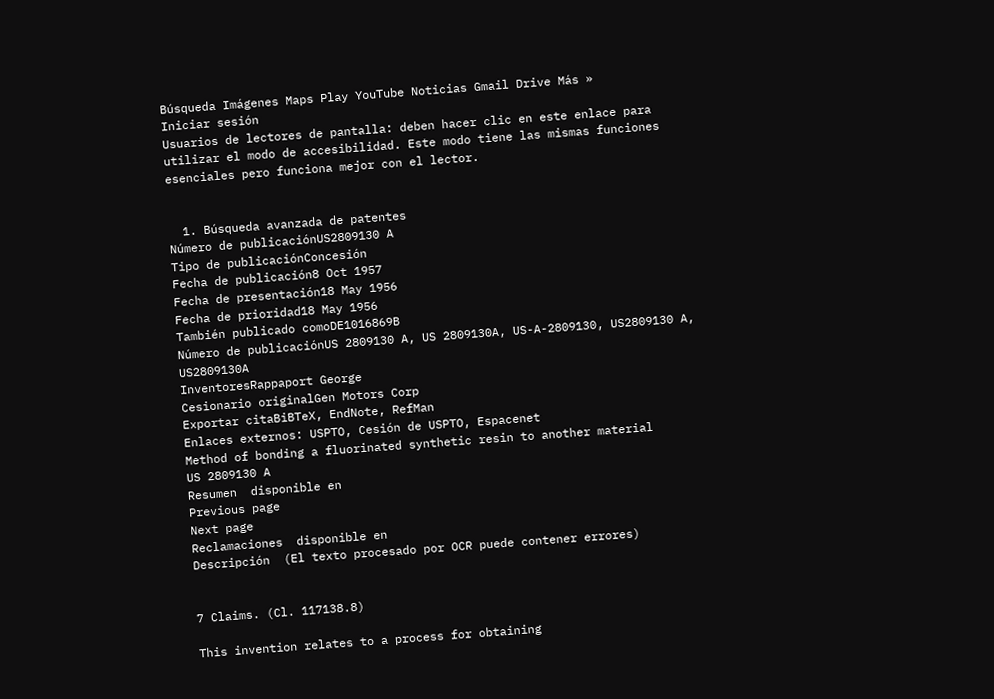Búsqueda Imágenes Maps Play YouTube Noticias Gmail Drive Más »
Iniciar sesión
Usuarios de lectores de pantalla: deben hacer clic en este enlace para utilizar el modo de accesibilidad. Este modo tiene las mismas funciones esenciales pero funciona mejor con el lector.


  1. Búsqueda avanzada de patentes
Número de publicaciónUS2809130 A
Tipo de publicaciónConcesión
Fecha de publicación8 Oct 1957
Fecha de presentación18 May 1956
Fecha de prioridad18 May 1956
También publicado comoDE1016869B
Número de publicaciónUS 2809130 A, US 2809130A, US-A-2809130, US2809130 A, US2809130A
InventoresRappaport George
Cesionario originalGen Motors Corp
Exportar citaBiBTeX, EndNote, RefMan
Enlaces externos: USPTO, Cesión de USPTO, Espacenet
Method of bonding a fluorinated synthetic resin to another material
US 2809130 A
Resumen  disponible en
Previous page
Next page
Reclamaciones  disponible en
Descripción  (El texto procesado por OCR puede contener errores)


7 Claims. (Cl. 117138.8)

This invention relates to a process for obtaining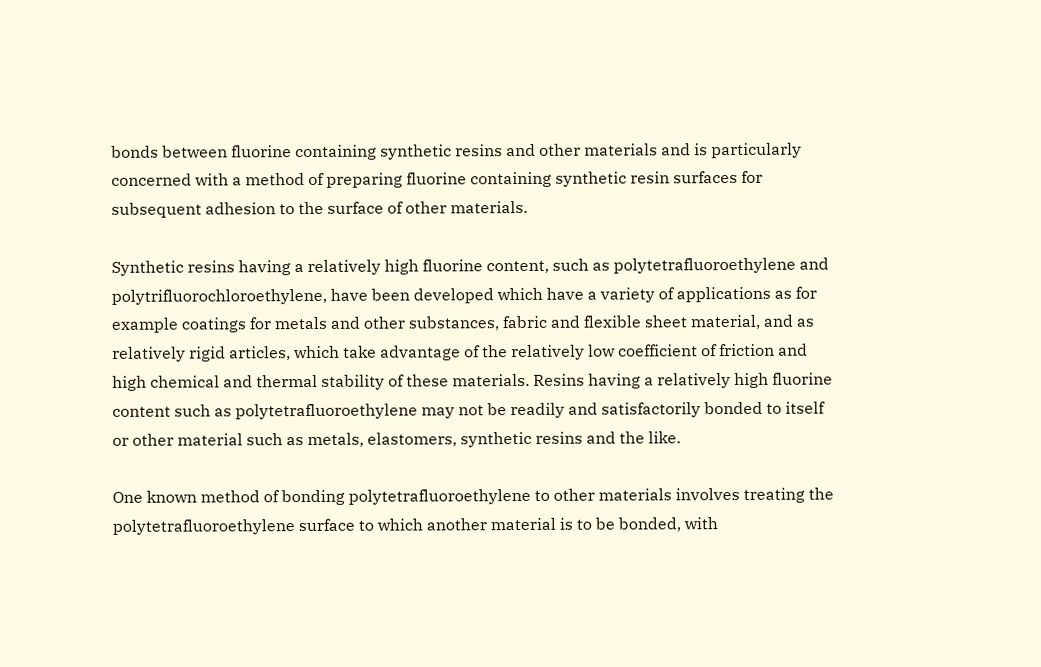bonds between fluorine containing synthetic resins and other materials and is particularly concerned with a method of preparing fluorine containing synthetic resin surfaces for subsequent adhesion to the surface of other materials.

Synthetic resins having a relatively high fluorine content, such as polytetrafluoroethylene and polytrifluorochloroethylene, have been developed which have a variety of applications as for example coatings for metals and other substances, fabric and flexible sheet material, and as relatively rigid articles, which take advantage of the relatively low coefficient of friction and high chemical and thermal stability of these materials. Resins having a relatively high fluorine content such as polytetrafluoroethylene may not be readily and satisfactorily bonded to itself or other material such as metals, elastomers, synthetic resins and the like.

One known method of bonding polytetrafluoroethylene to other materials involves treating the polytetrafluoroethylene surface to which another material is to be bonded, with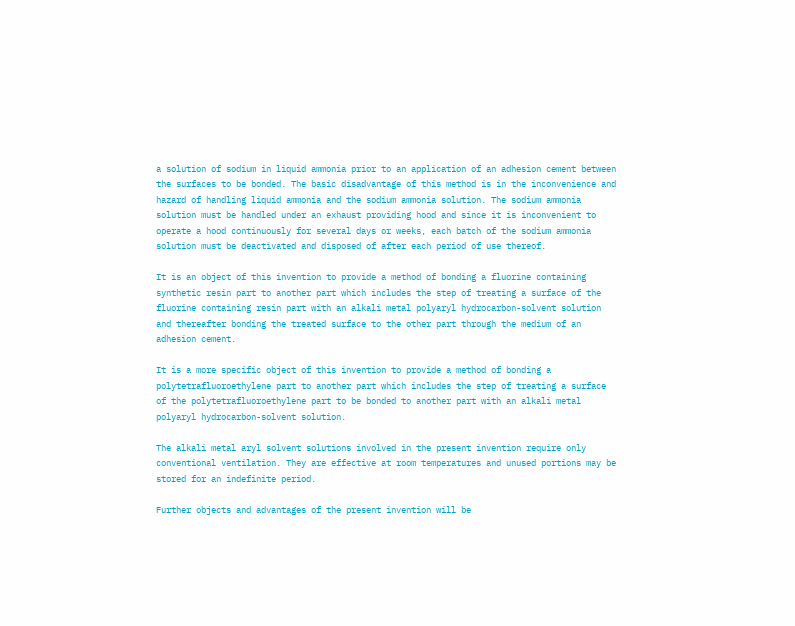a solution of sodium in liquid ammonia prior to an application of an adhesion cement between the surfaces to be bonded. The basic disadvantage of this method is in the inconvenience and hazard of handling liquid ammonia and the sodium ammonia solution. The sodium ammonia solution must be handled under an exhaust providing hood and since it is inconvenient to operate a hood continuously for several days or weeks, each batch of the sodium ammonia solution must be deactivated and disposed of after each period of use thereof.

It is an object of this invention to provide a method of bonding a fluorine containing synthetic resin part to another part which includes the step of treating a surface of the fluorine containing resin part with an alkali metal polyaryl hydrocarbon-solvent solution and thereafter bonding the treated surface to the other part through the medium of an adhesion cement.

It is a more specific object of this invention to provide a method of bonding a polytetrafluoroethylene part to another part which includes the step of treating a surface of the polytetrafluoroethylene part to be bonded to another part with an alkali metal polyaryl hydrocarbon-solvent solution.

The alkali metal aryl solvent solutions involved in the present invention require only conventional ventilation. They are effective at room temperatures and unused portions may be stored for an indefinite period.

Further objects and advantages of the present invention will be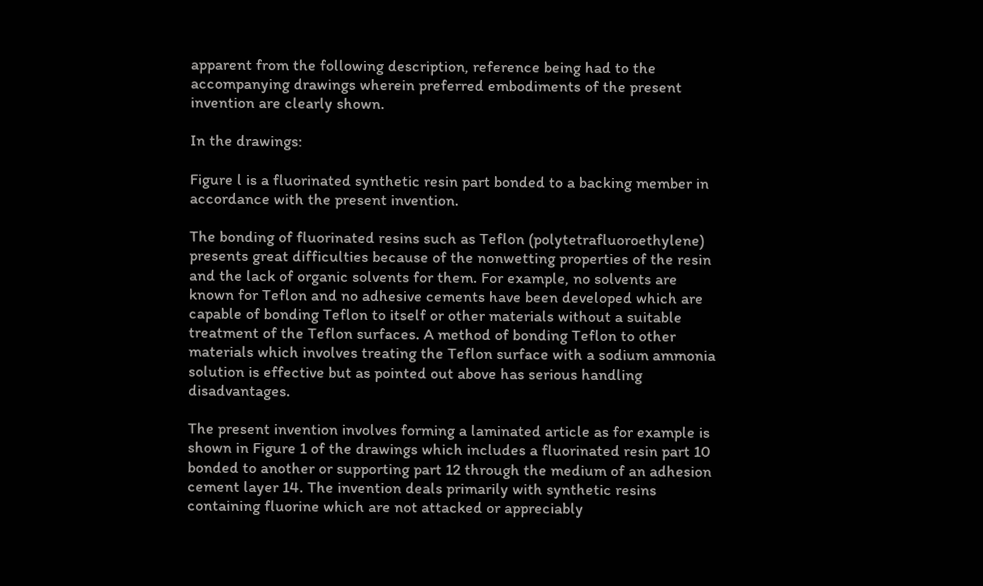apparent from the following description, reference being had to the accompanying drawings wherein preferred embodiments of the present invention are clearly shown.

In the drawings:

Figure l is a fluorinated synthetic resin part bonded to a backing member in accordance with the present invention.

The bonding of fluorinated resins such as Teflon (polytetrafluoroethylene) presents great difficulties because of the nonwetting properties of the resin and the lack of organic solvents for them. For example, no solvents are known for Teflon and no adhesive cements have been developed which are capable of bonding Teflon to itself or other materials without a suitable treatment of the Teflon surfaces. A method of bonding Teflon to other materials which involves treating the Teflon surface with a sodium ammonia solution is effective but as pointed out above has serious handling disadvantages.

The present invention involves forming a laminated article as for example is shown in Figure 1 of the drawings which includes a fluorinated resin part 10 bonded to another or supporting part 12 through the medium of an adhesion cement layer 14. The invention deals primarily with synthetic resins containing fluorine which are not attacked or appreciably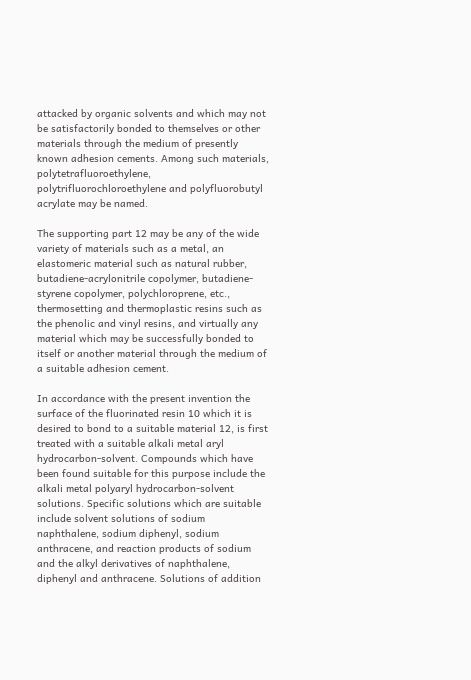attacked by organic solvents and which may not be satisfactorily bonded to themselves or other materials through the medium of presently known adhesion cements. Among such materials, polytetrafluoroethylene, polytrifluorochloroethylene and polyfluorobutyl acrylate may be named.

The supporting part 12 may be any of the wide variety of materials such as a metal, an elastomeric material such as natural rubber, butadiene-acrylonitrile copolymer, butadiene-styrene copolymer, polychloroprene, etc., thermosetting and thermoplastic resins such as the phenolic and vinyl resins, and virtually any material which may be successfully bonded to itself or another material through the medium of a suitable adhesion cement.

In accordance with the present invention the surface of the fluorinated resin 10 which it is desired to bond to a suitable material 12, is first treated with a suitable alkali metal aryl hydrocarbon-solvent. Compounds which have been found suitable for this purpose include the alkali metal polyaryl hydrocarbon-solvent solutions. Specific solutions which are suitable include solvent solutions of sodium naphthalene, sodium diphenyl, sodium anthracene, and reaction products of sodium and the alkyl derivatives of naphthalene, diphenyl and anthracene. Solutions of addition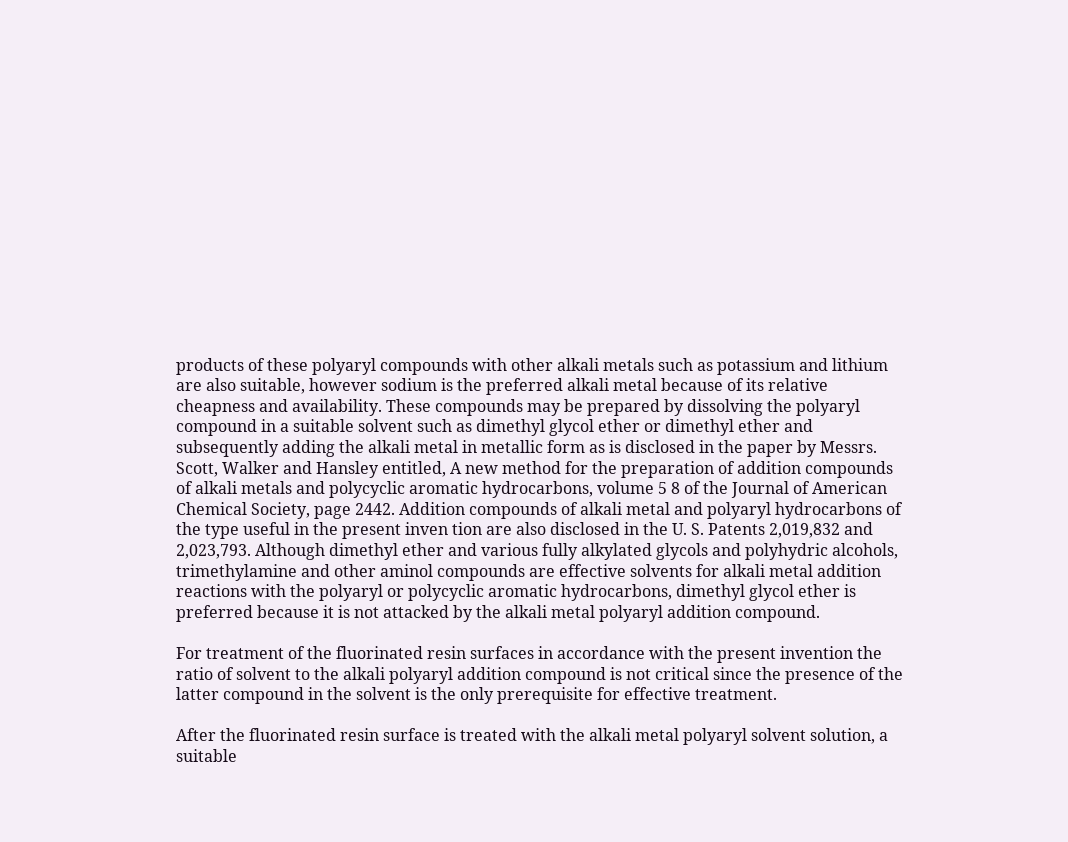products of these polyaryl compounds with other alkali metals such as potassium and lithium are also suitable, however sodium is the preferred alkali metal because of its relative cheapness and availability. These compounds may be prepared by dissolving the polyaryl compound in a suitable solvent such as dimethyl glycol ether or dimethyl ether and subsequently adding the alkali metal in metallic form as is disclosed in the paper by Messrs. Scott, Walker and Hansley entitled, A new method for the preparation of addition compounds of alkali metals and polycyclic aromatic hydrocarbons, volume 5 8 of the Journal of American Chemical Society, page 2442. Addition compounds of alkali metal and polyaryl hydrocarbons of the type useful in the present inven tion are also disclosed in the U. S. Patents 2,019,832 and 2,023,793. Although dimethyl ether and various fully alkylated glycols and polyhydric alcohols, trimethylamine and other aminol compounds are effective solvents for alkali metal addition reactions with the polyaryl or polycyclic aromatic hydrocarbons, dimethyl glycol ether is preferred because it is not attacked by the alkali metal polyaryl addition compound.

For treatment of the fluorinated resin surfaces in accordance with the present invention the ratio of solvent to the alkali polyaryl addition compound is not critical since the presence of the latter compound in the solvent is the only prerequisite for effective treatment.

After the fluorinated resin surface is treated with the alkali metal polyaryl solvent solution, a suitable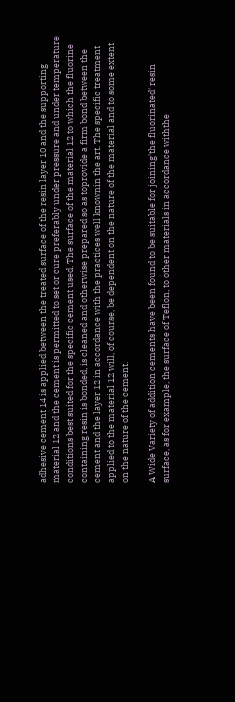adhesive cement 14 is applied between the treated surface of the resin layer 10 and the supporting material 12 and the cement is permitted to set or cure preferably under pressure and under temperature conditions best suited for the specific cement used. The surface of the material 12 to which the fluorine containing resin is bonded, is cleaned and otherwise prepared so as toprovide a firm bond between the cement and the layer 12 in accordance with the practices well knownin the art. The specific treatment applied to the material 12 will, of course, be dependent on the nature of the material and to some extent on the nature of the cement.

A Wide Variety of addition cements have been found to be suitable for joining'the fluorinated' resin surface, as for example, the surface of Teflon, to other materials in accordance withthe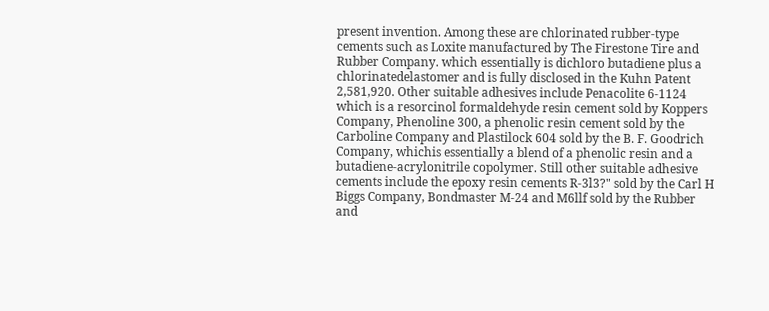present invention. Among these are chlorinated rubber-type cements such as Loxite manufactured by The Firestone Tire and Rubber Company. which essentially is dichloro butadiene plus a chlorinatedelastomer and is fully disclosed in the Kuhn Patent 2,581,920. Other suitable adhesives include Penacolite 6-1124 which is a resorcinol formaldehyde resin cement sold by Koppers Company, Phenoline 300, a phenolic resin cement sold by the Carboline Company and Plastilock 604 sold by the B. F. Goodrich Company, whichis essentially a blend of a phenolic resin and a butadiene-acrylonitrile copolymer. Still other suitable adhesive cements include the epoxy resin cements R-3l3?" sold by the Carl H Biggs Company, Bondmaster M-24 and M6llf sold by the Rubber and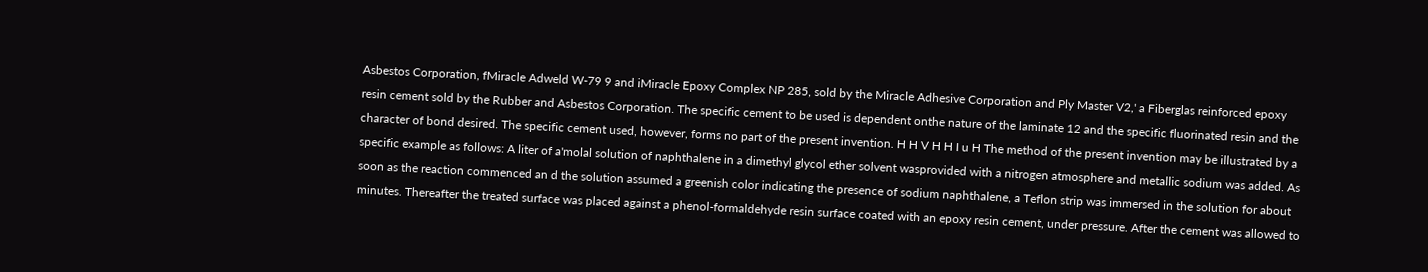Asbestos Corporation, fMiracle Adweld W-79 9 and iMiracle Epoxy Complex NP 285, sold by the Miracle Adhesive Corporation and Ply Master V2,' a Fiberglas reinforced epoxy resin cement sold by the Rubber and Asbestos Corporation. The specific cement to be used is dependent onthe nature of the laminate 12 and the specific fluorinated resin and the character of bond desired. The specific cement used, however, forms no part of the present invention. H H V H H I u H The method of the present invention may be illustrated by a specific example as follows: A liter of a'molal solution of naphthalene in a dimethyl glycol ether solvent wasprovided with a nitrogen atmosphere and metallic sodium was added. As soon as the reaction commenced an d the solution assumed a greenish color indicating the presence of sodium naphthalene, a Teflon strip was immersed in the solution for about minutes. Thereafter the treated surface was placed against a phenol-formaldehyde resin surface coated with an epoxy resin cement, under pressure. After the cement was allowed to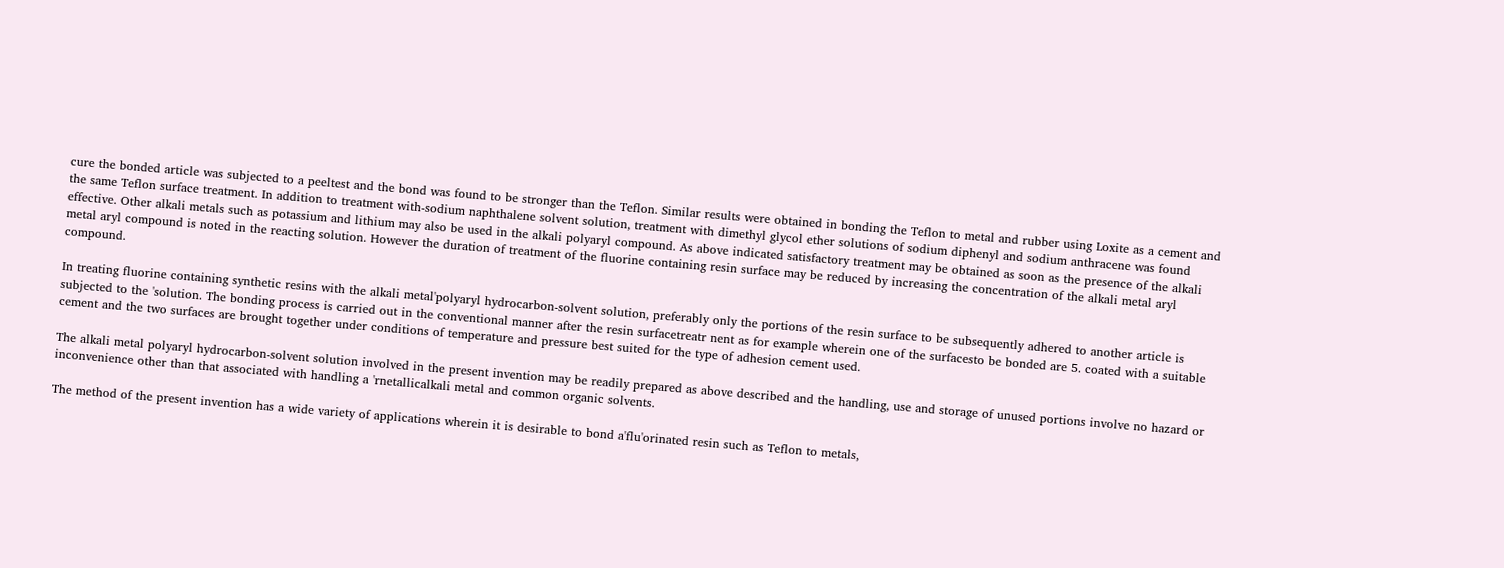cure the bonded article was subjected to a peeltest and the bond was found to be stronger than the Teflon. Similar results were obtained in bonding the Teflon to metal and rubber using Loxite as a cement and the same Teflon surface treatment. In addition to treatment with-sodium naphthalene solvent solution, treatment with dimethyl glycol ether solutions of sodium diphenyl and sodium anthracene was found effective. Other alkali metals such as potassium and lithium may also be used in the alkali polyaryl compound. As above indicated satisfactory treatment may be obtained as soon as the presence of the alkali metal aryl compound is noted in the reacting solution. However the duration of treatment of the fluorine containing resin surface may be reduced by increasing the concentration of the alkali metal aryl compound.

In treating fluorine containing synthetic resins with the alkali metal'polyaryl hydrocarbon-solvent solution, preferably only the portions of the resin surface to be subsequently adhered to another article is subjected to the 'solution. The bonding process is carried out in the conventional manner after the resin surfacetreatr nent as for example wherein one of the surfacesto be bonded are 5. coated with a suitable cement and the two surfaces are brought together under conditions of temperature and pressure best suited for the type of adhesion cement used.

The alkali metal polyaryl hydrocarbon-solvent solution involved in the present invention may be readily prepared as above described and the handling, use and storage of unused portions involve no hazard or inconvenience other than that associated with handling a 'rnetallicalkali metal and common organic solvents.

The method of the present invention has a wide variety of applications wherein it is desirable to bond a'flu'orinated resin such as Teflon to metals,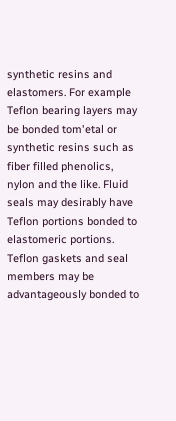synthetic resins and elastomers. For example Teflon bearing layers may be bonded tom'etal or synthetic resins such as fiber filled phenolics, nylon and the like. Fluid seals may desirably have Teflon portions bonded to elastomeric portions. Teflon gaskets and seal members may be advantageously bonded to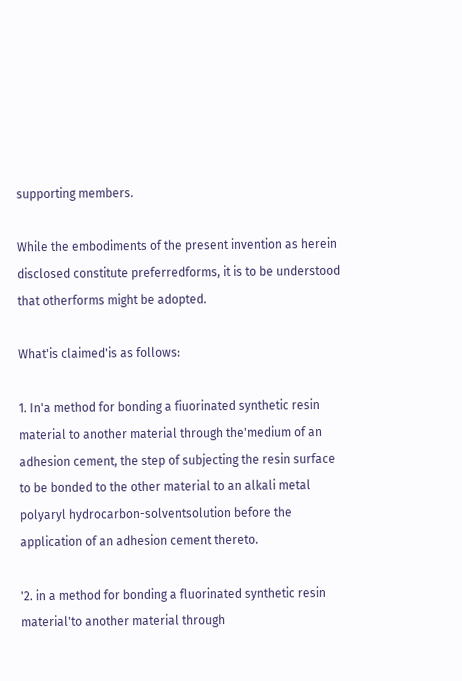supporting members.

While the embodiments of the present invention as herein disclosed constitute preferredforms, it is to be understood that otherforms might be adopted.

What'is claimed'is as follows:

1. In'a method for bonding a fiuorinated synthetic resin material to another material through the'medium of an adhesion cement, the step of subjecting the resin surface to be bonded to the other material to an alkali metal polyaryl hydrocarbon-solventsolution before the application of an adhesion cement thereto.

'2. in a method for bonding a fluorinated synthetic resin material'to another material through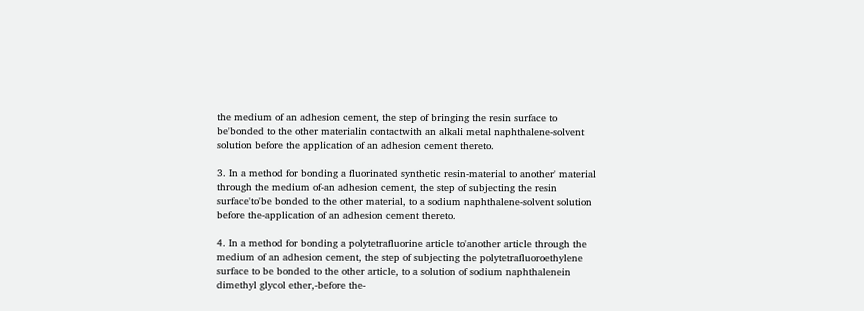the medium of an adhesion cement, the step of bringing the resin surface to be'bonded to the other materialin contactwith an alkali metal naphthalene-solvent solution before the application of an adhesion cement thereto.

3. In a method for bonding a fluorinated synthetic resin-material to another' material through the medium of-an adhesion cement, the step of subjecting the resin surface'to'be bonded to the other material, to a sodium naphthalene-solvent solution before the-application of an adhesion cement thereto.

4. In a method for bonding a polytetrafluorine article to'another article through the medium of an adhesion cement, the step of subjecting the polytetrafluoroethylene surface to be bonded to the other article, to a solution of sodium naphthalenein dimethyl glycol ether,-before the-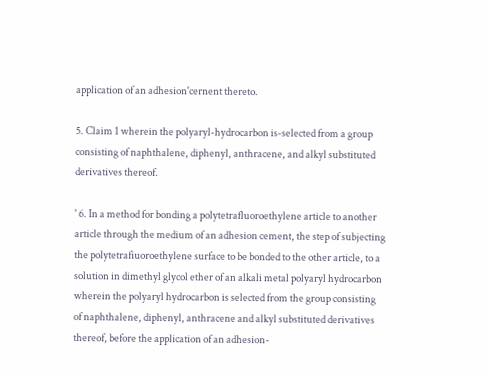application of an adhesion'cernent thereto.

5. Claim 1 wherein the polyaryl-hydrocarbon is-selected from a group consisting of naphthalene, diphenyl, anthracene, and alkyl substituted derivatives thereof.

' 6. In a method for bonding a polytetrafluoroethylene article to another article through the medium of an adhesion cement, the step of subjecting the polytetrafiuoroethylene surface to be bonded to the other article, to a solution in dimethyl glycol ether of an alkali metal polyaryl hydrocarbon wherein the polyaryl hydrocarbon is selected from the group consisting of naphthalene, diphenyl, anthracene and alkyl substituted derivatives thereof, before the application of an adhesion-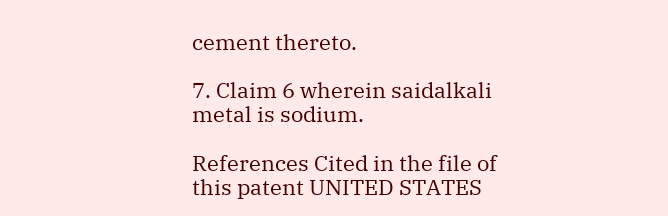cement thereto.

7. Claim 6 wherein saidalkali metal is sodium.

References Cited in the file of this patent UNITED STATES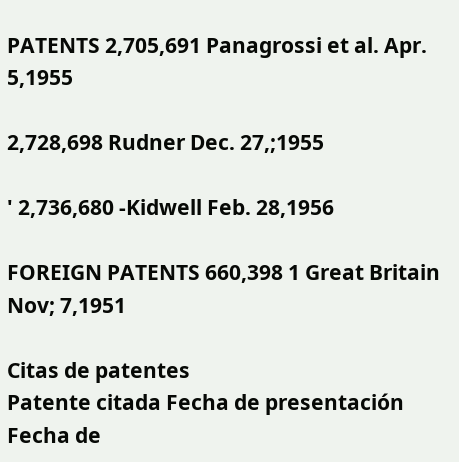PATENTS 2,705,691 Panagrossi et al. Apr. 5,1955

2,728,698 Rudner Dec. 27,;1955

' 2,736,680 -Kidwell Feb. 28,1956

FOREIGN PATENTS 660,398 1 Great Britain Nov; 7,1951

Citas de patentes
Patente citada Fecha de presentación Fecha de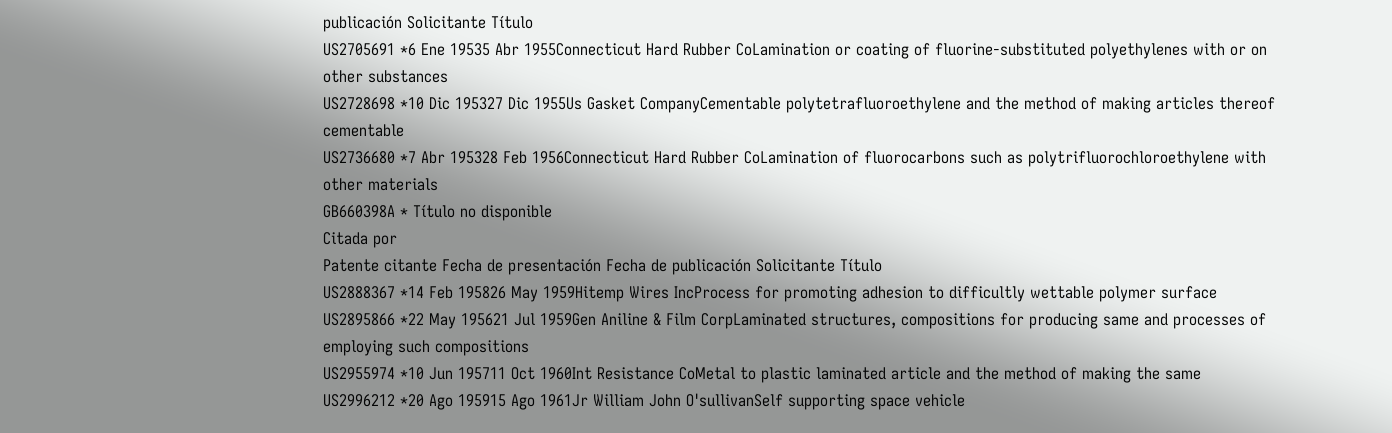publicación Solicitante Título
US2705691 *6 Ene 19535 Abr 1955Connecticut Hard Rubber CoLamination or coating of fluorine-substituted polyethylenes with or on other substances
US2728698 *10 Dic 195327 Dic 1955Us Gasket CompanyCementable polytetrafluoroethylene and the method of making articles thereof cementable
US2736680 *7 Abr 195328 Feb 1956Connecticut Hard Rubber CoLamination of fluorocarbons such as polytrifluorochloroethylene with other materials
GB660398A * Título no disponible
Citada por
Patente citante Fecha de presentación Fecha de publicación Solicitante Título
US2888367 *14 Feb 195826 May 1959Hitemp Wires IncProcess for promoting adhesion to difficultly wettable polymer surface
US2895866 *22 May 195621 Jul 1959Gen Aniline & Film CorpLaminated structures, compositions for producing same and processes of employing such compositions
US2955974 *10 Jun 195711 Oct 1960Int Resistance CoMetal to plastic laminated article and the method of making the same
US2996212 *20 Ago 195915 Ago 1961Jr William John O'sullivanSelf supporting space vehicle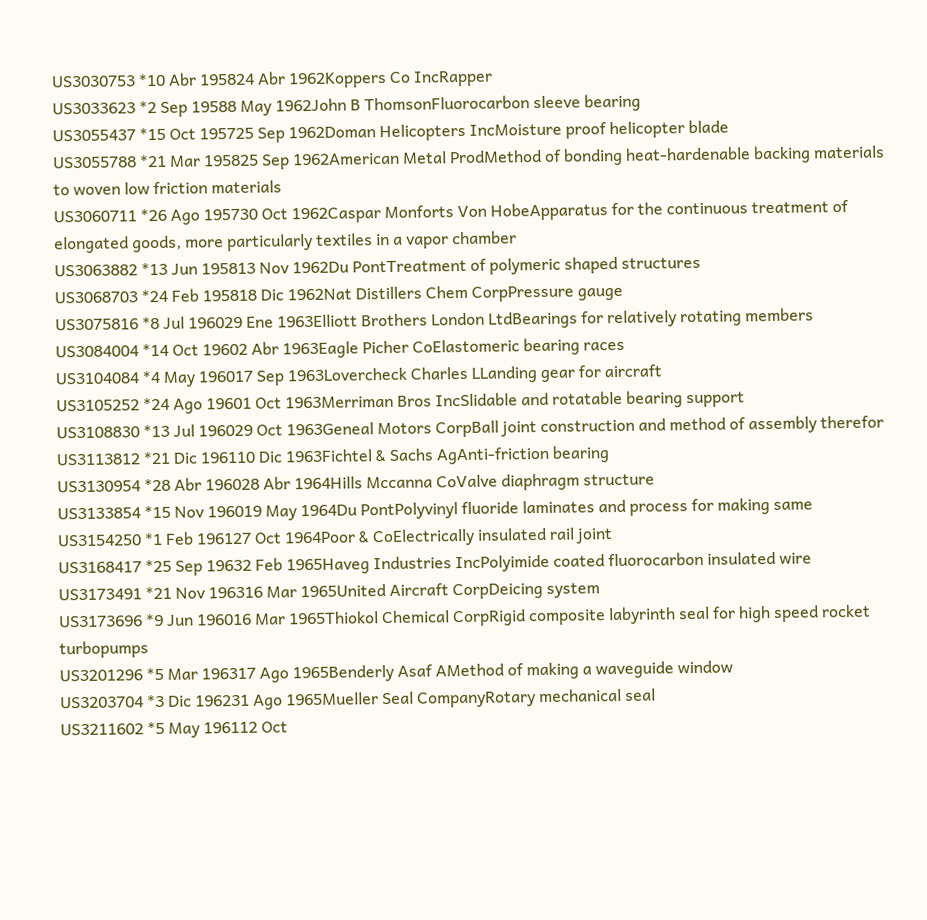US3030753 *10 Abr 195824 Abr 1962Koppers Co IncRapper
US3033623 *2 Sep 19588 May 1962John B ThomsonFluorocarbon sleeve bearing
US3055437 *15 Oct 195725 Sep 1962Doman Helicopters IncMoisture proof helicopter blade
US3055788 *21 Mar 195825 Sep 1962American Metal ProdMethod of bonding heat-hardenable backing materials to woven low friction materials
US3060711 *26 Ago 195730 Oct 1962Caspar Monforts Von HobeApparatus for the continuous treatment of elongated goods, more particularly textiles in a vapor chamber
US3063882 *13 Jun 195813 Nov 1962Du PontTreatment of polymeric shaped structures
US3068703 *24 Feb 195818 Dic 1962Nat Distillers Chem CorpPressure gauge
US3075816 *8 Jul 196029 Ene 1963Elliott Brothers London LtdBearings for relatively rotating members
US3084004 *14 Oct 19602 Abr 1963Eagle Picher CoElastomeric bearing races
US3104084 *4 May 196017 Sep 1963Lovercheck Charles LLanding gear for aircraft
US3105252 *24 Ago 19601 Oct 1963Merriman Bros IncSlidable and rotatable bearing support
US3108830 *13 Jul 196029 Oct 1963Geneal Motors CorpBall joint construction and method of assembly therefor
US3113812 *21 Dic 196110 Dic 1963Fichtel & Sachs AgAnti-friction bearing
US3130954 *28 Abr 196028 Abr 1964Hills Mccanna CoValve diaphragm structure
US3133854 *15 Nov 196019 May 1964Du PontPolyvinyl fluoride laminates and process for making same
US3154250 *1 Feb 196127 Oct 1964Poor & CoElectrically insulated rail joint
US3168417 *25 Sep 19632 Feb 1965Haveg Industries IncPolyimide coated fluorocarbon insulated wire
US3173491 *21 Nov 196316 Mar 1965United Aircraft CorpDeicing system
US3173696 *9 Jun 196016 Mar 1965Thiokol Chemical CorpRigid composite labyrinth seal for high speed rocket turbopumps
US3201296 *5 Mar 196317 Ago 1965Benderly Asaf AMethod of making a waveguide window
US3203704 *3 Dic 196231 Ago 1965Mueller Seal CompanyRotary mechanical seal
US3211602 *5 May 196112 Oct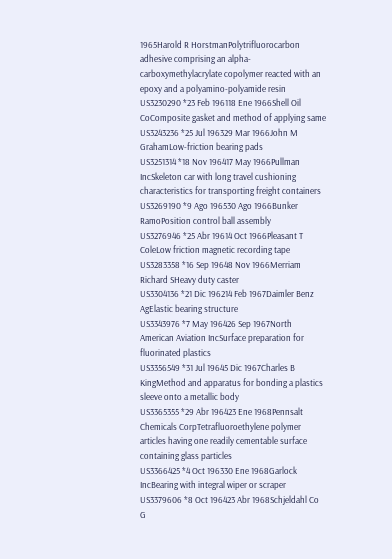1965Harold R HorstmanPolytrifluorocarbon adhesive comprising an alpha-carboxymethylacrylate copolymer reacted with an epoxy and a polyamino-polyamide resin
US3230290 *23 Feb 196118 Ene 1966Shell Oil CoComposite gasket and method of applying same
US3243236 *25 Jul 196329 Mar 1966John M GrahamLow-friction bearing pads
US3251314 *18 Nov 196417 May 1966Pullman IncSkeleton car with long travel cushioning characteristics for transporting freight containers
US3269190 *9 Ago 196530 Ago 1966Bunker RamoPosition control ball assembly
US3276946 *25 Abr 19614 Oct 1966Pleasant T ColeLow friction magnetic recording tape
US3283358 *16 Sep 19648 Nov 1966Merriam Richard SHeavy duty caster
US3304136 *21 Dic 196214 Feb 1967Daimler Benz AgElastic bearing structure
US3343976 *7 May 196426 Sep 1967North American Aviation IncSurface preparation for fluorinated plastics
US3356549 *31 Jul 19645 Dic 1967Charles B KingMethod and apparatus for bonding a plastics sleeve onto a metallic body
US3365355 *29 Abr 196423 Ene 1968Pennsalt Chemicals CorpTetrafluoroethylene polymer articles having one readily cementable surface containing glass particles
US3366425 *4 Oct 196330 Ene 1968Garlock IncBearing with integral wiper or scraper
US3379606 *8 Oct 196423 Abr 1968Schjeldahl Co G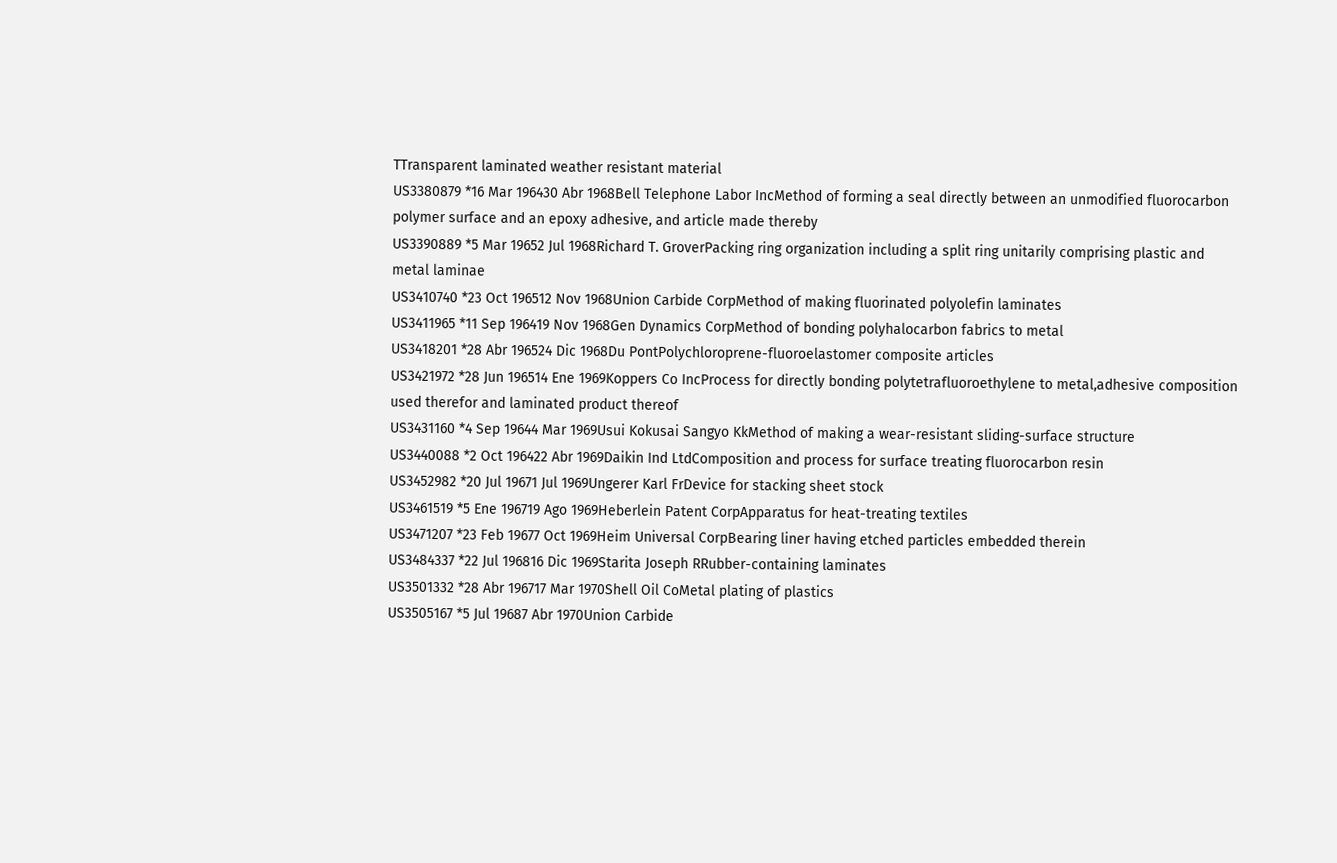TTransparent laminated weather resistant material
US3380879 *16 Mar 196430 Abr 1968Bell Telephone Labor IncMethod of forming a seal directly between an unmodified fluorocarbon polymer surface and an epoxy adhesive, and article made thereby
US3390889 *5 Mar 19652 Jul 1968Richard T. GroverPacking ring organization including a split ring unitarily comprising plastic and metal laminae
US3410740 *23 Oct 196512 Nov 1968Union Carbide CorpMethod of making fluorinated polyolefin laminates
US3411965 *11 Sep 196419 Nov 1968Gen Dynamics CorpMethod of bonding polyhalocarbon fabrics to metal
US3418201 *28 Abr 196524 Dic 1968Du PontPolychloroprene-fluoroelastomer composite articles
US3421972 *28 Jun 196514 Ene 1969Koppers Co IncProcess for directly bonding polytetrafluoroethylene to metal,adhesive composition used therefor and laminated product thereof
US3431160 *4 Sep 19644 Mar 1969Usui Kokusai Sangyo KkMethod of making a wear-resistant sliding-surface structure
US3440088 *2 Oct 196422 Abr 1969Daikin Ind LtdComposition and process for surface treating fluorocarbon resin
US3452982 *20 Jul 19671 Jul 1969Ungerer Karl FrDevice for stacking sheet stock
US3461519 *5 Ene 196719 Ago 1969Heberlein Patent CorpApparatus for heat-treating textiles
US3471207 *23 Feb 19677 Oct 1969Heim Universal CorpBearing liner having etched particles embedded therein
US3484337 *22 Jul 196816 Dic 1969Starita Joseph RRubber-containing laminates
US3501332 *28 Abr 196717 Mar 1970Shell Oil CoMetal plating of plastics
US3505167 *5 Jul 19687 Abr 1970Union Carbide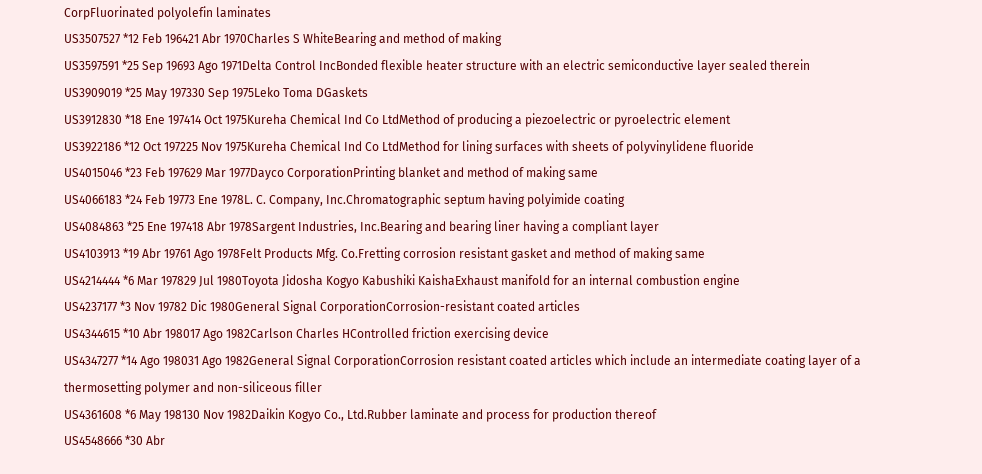CorpFluorinated polyolefin laminates
US3507527 *12 Feb 196421 Abr 1970Charles S WhiteBearing and method of making
US3597591 *25 Sep 19693 Ago 1971Delta Control IncBonded flexible heater structure with an electric semiconductive layer sealed therein
US3909019 *25 May 197330 Sep 1975Leko Toma DGaskets
US3912830 *18 Ene 197414 Oct 1975Kureha Chemical Ind Co LtdMethod of producing a piezoelectric or pyroelectric element
US3922186 *12 Oct 197225 Nov 1975Kureha Chemical Ind Co LtdMethod for lining surfaces with sheets of polyvinylidene fluoride
US4015046 *23 Feb 197629 Mar 1977Dayco CorporationPrinting blanket and method of making same
US4066183 *24 Feb 19773 Ene 1978L. C. Company, Inc.Chromatographic septum having polyimide coating
US4084863 *25 Ene 197418 Abr 1978Sargent Industries, Inc.Bearing and bearing liner having a compliant layer
US4103913 *19 Abr 19761 Ago 1978Felt Products Mfg. Co.Fretting corrosion resistant gasket and method of making same
US4214444 *6 Mar 197829 Jul 1980Toyota Jidosha Kogyo Kabushiki KaishaExhaust manifold for an internal combustion engine
US4237177 *3 Nov 19782 Dic 1980General Signal CorporationCorrosion-resistant coated articles
US4344615 *10 Abr 198017 Ago 1982Carlson Charles HControlled friction exercising device
US4347277 *14 Ago 198031 Ago 1982General Signal CorporationCorrosion resistant coated articles which include an intermediate coating layer of a thermosetting polymer and non-siliceous filler
US4361608 *6 May 198130 Nov 1982Daikin Kogyo Co., Ltd.Rubber laminate and process for production thereof
US4548666 *30 Abr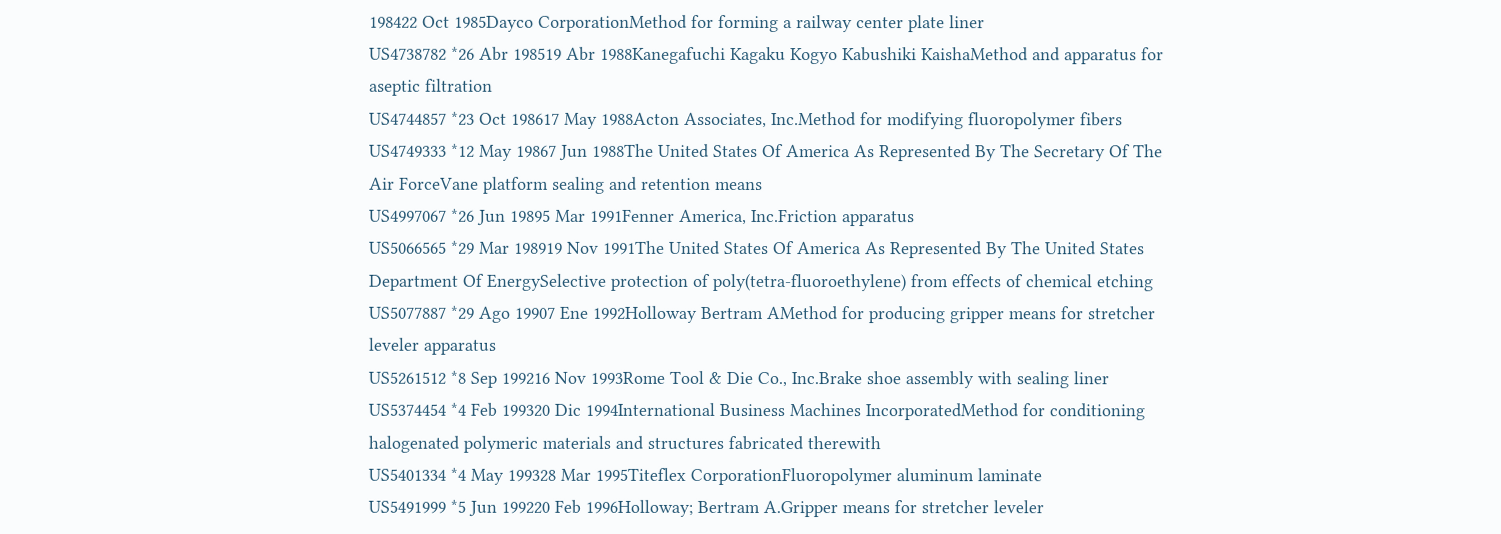198422 Oct 1985Dayco CorporationMethod for forming a railway center plate liner
US4738782 *26 Abr 198519 Abr 1988Kanegafuchi Kagaku Kogyo Kabushiki KaishaMethod and apparatus for aseptic filtration
US4744857 *23 Oct 198617 May 1988Acton Associates, Inc.Method for modifying fluoropolymer fibers
US4749333 *12 May 19867 Jun 1988The United States Of America As Represented By The Secretary Of The Air ForceVane platform sealing and retention means
US4997067 *26 Jun 19895 Mar 1991Fenner America, Inc.Friction apparatus
US5066565 *29 Mar 198919 Nov 1991The United States Of America As Represented By The United States Department Of EnergySelective protection of poly(tetra-fluoroethylene) from effects of chemical etching
US5077887 *29 Ago 19907 Ene 1992Holloway Bertram AMethod for producing gripper means for stretcher leveler apparatus
US5261512 *8 Sep 199216 Nov 1993Rome Tool & Die Co., Inc.Brake shoe assembly with sealing liner
US5374454 *4 Feb 199320 Dic 1994International Business Machines IncorporatedMethod for conditioning halogenated polymeric materials and structures fabricated therewith
US5401334 *4 May 199328 Mar 1995Titeflex CorporationFluoropolymer aluminum laminate
US5491999 *5 Jun 199220 Feb 1996Holloway; Bertram A.Gripper means for stretcher leveler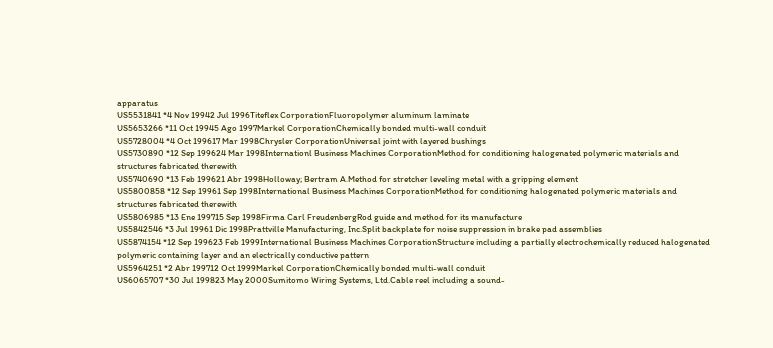apparatus
US5531841 *4 Nov 19942 Jul 1996Titeflex CorporationFluoropolymer aluminum laminate
US5653266 *11 Oct 19945 Ago 1997Markel CorporationChemically bonded multi-wall conduit
US5728004 *4 Oct 199617 Mar 1998Chrysler CorporationUniversal joint with layered bushings
US5730890 *12 Sep 199624 Mar 1998Internationl Business Machines CorporationMethod for conditioning halogenated polymeric materials and structures fabricated therewith
US5740690 *13 Feb 199621 Abr 1998Holloway; Bertram A.Method for stretcher leveling metal with a gripping element
US5800858 *12 Sep 19961 Sep 1998International Business Machines CorporationMethod for conditioning halogenated polymeric materials and structures fabricated therewith
US5806985 *13 Ene 199715 Sep 1998Firma Carl FreudenbergRod guide and method for its manufacture
US5842546 *3 Jul 19961 Dic 1998Prattville Manufacturing, Inc.Split backplate for noise suppression in brake pad assemblies
US5874154 *12 Sep 199623 Feb 1999International Business Machines CorporationStructure including a partially electrochemically reduced halogenated polymeric containing layer and an electrically conductive pattern
US5964251 *2 Abr 199712 Oct 1999Markel CorporationChemically bonded multi-wall conduit
US6065707 *30 Jul 199823 May 2000Sumitomo Wiring Systems, Ltd.Cable reel including a sound-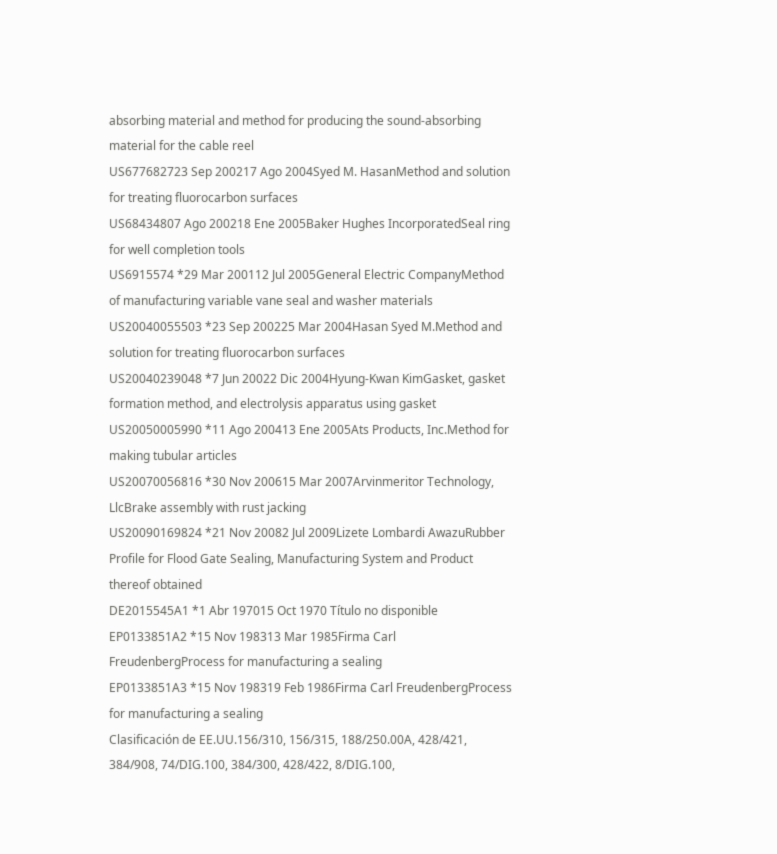absorbing material and method for producing the sound-absorbing material for the cable reel
US677682723 Sep 200217 Ago 2004Syed M. HasanMethod and solution for treating fluorocarbon surfaces
US68434807 Ago 200218 Ene 2005Baker Hughes IncorporatedSeal ring for well completion tools
US6915574 *29 Mar 200112 Jul 2005General Electric CompanyMethod of manufacturing variable vane seal and washer materials
US20040055503 *23 Sep 200225 Mar 2004Hasan Syed M.Method and solution for treating fluorocarbon surfaces
US20040239048 *7 Jun 20022 Dic 2004Hyung-Kwan KimGasket, gasket formation method, and electrolysis apparatus using gasket
US20050005990 *11 Ago 200413 Ene 2005Ats Products, Inc.Method for making tubular articles
US20070056816 *30 Nov 200615 Mar 2007Arvinmeritor Technology, LlcBrake assembly with rust jacking
US20090169824 *21 Nov 20082 Jul 2009Lizete Lombardi AwazuRubber Profile for Flood Gate Sealing, Manufacturing System and Product thereof obtained
DE2015545A1 *1 Abr 197015 Oct 1970 Título no disponible
EP0133851A2 *15 Nov 198313 Mar 1985Firma Carl FreudenbergProcess for manufacturing a sealing
EP0133851A3 *15 Nov 198319 Feb 1986Firma Carl FreudenbergProcess for manufacturing a sealing
Clasificación de EE.UU.156/310, 156/315, 188/250.00A, 428/421, 384/908, 74/DIG.100, 384/300, 428/422, 8/DIG.100,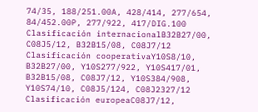74/35, 188/251.00A, 428/414, 277/654, 84/452.00P, 277/922, 417/DIG.100
Clasificación internacionalB32B27/00, C08J5/12, B32B15/08, C08J7/12
Clasificación cooperativaY10S8/10, B32B27/00, Y10S277/922, Y10S417/01, B32B15/08, C08J7/12, Y10S384/908, Y10S74/10, C08J5/124, C08J2327/12
Clasificación europeaC08J7/12,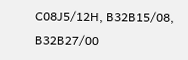C08J5/12H, B32B15/08, B32B27/00